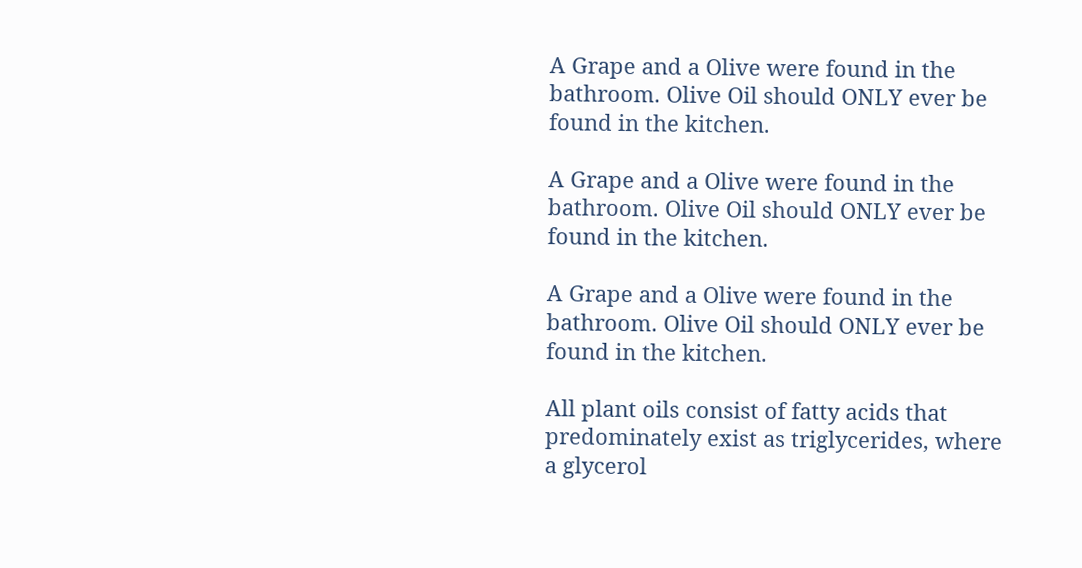A Grape and a Olive were found in the bathroom. Olive Oil should ONLY ever be found in the kitchen.

A Grape and a Olive were found in the bathroom. Olive Oil should ONLY ever be found in the kitchen.

A Grape and a Olive were found in the bathroom. Olive Oil should ONLY ever be found in the kitchen.

All plant oils consist of fatty acids that predominately exist as triglycerides, where a glycerol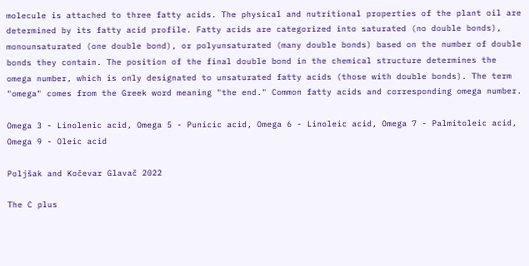molecule is attached to three fatty acids. The physical and nutritional properties of the plant oil are determined by its fatty acid profile. Fatty acids are categorized into saturated (no double bonds), monounsaturated (one double bond), or polyunsaturated (many double bonds) based on the number of double bonds they contain. The position of the final double bond in the chemical structure determines the omega number, which is only designated to unsaturated fatty acids (those with double bonds). The term "omega" comes from the Greek word meaning "the end." Common fatty acids and corresponding omega number.

Omega 3 - Linolenic acid, Omega 5 - Punicic acid, Omega 6 - Linoleic acid, Omega 7 - Palmitoleic acid, Omega 9 - Oleic acid

Poljšak and Kočevar Glavač 2022

The C plus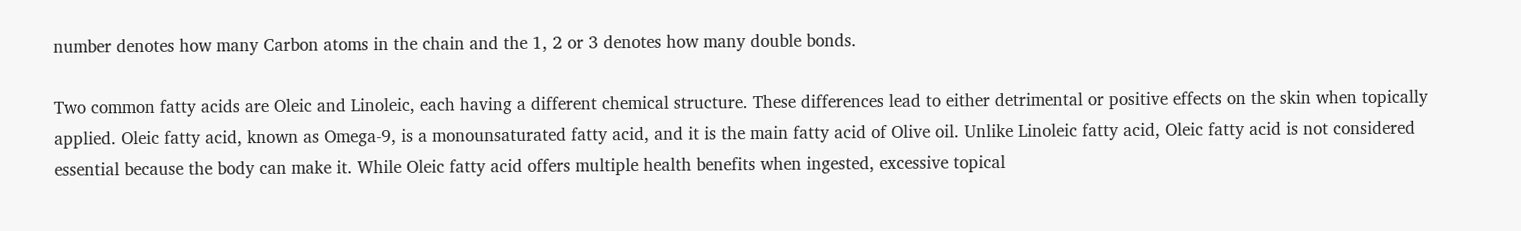number denotes how many Carbon atoms in the chain and the 1, 2 or 3 denotes how many double bonds.

Two common fatty acids are Oleic and Linoleic, each having a different chemical structure. These differences lead to either detrimental or positive effects on the skin when topically applied. Oleic fatty acid, known as Omega-9, is a monounsaturated fatty acid, and it is the main fatty acid of Olive oil. Unlike Linoleic fatty acid, Oleic fatty acid is not considered essential because the body can make it. While Oleic fatty acid offers multiple health benefits when ingested, excessive topical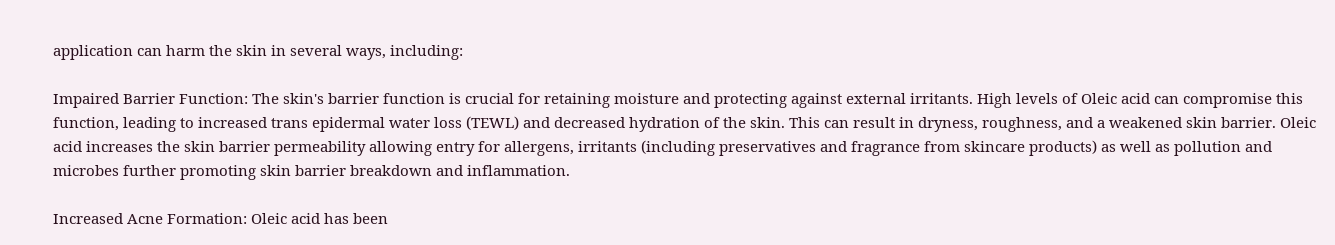application can harm the skin in several ways, including:

Impaired Barrier Function: The skin's barrier function is crucial for retaining moisture and protecting against external irritants. High levels of Oleic acid can compromise this function, leading to increased trans epidermal water loss (TEWL) and decreased hydration of the skin. This can result in dryness, roughness, and a weakened skin barrier. Oleic acid increases the skin barrier permeability allowing entry for allergens, irritants (including preservatives and fragrance from skincare products) as well as pollution and microbes further promoting skin barrier breakdown and inflammation.

Increased Acne Formation: Oleic acid has been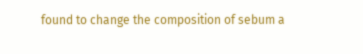found to change the composition of sebum a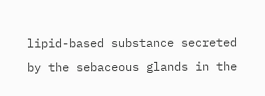lipid-based substance secreted by the sebaceous glands in the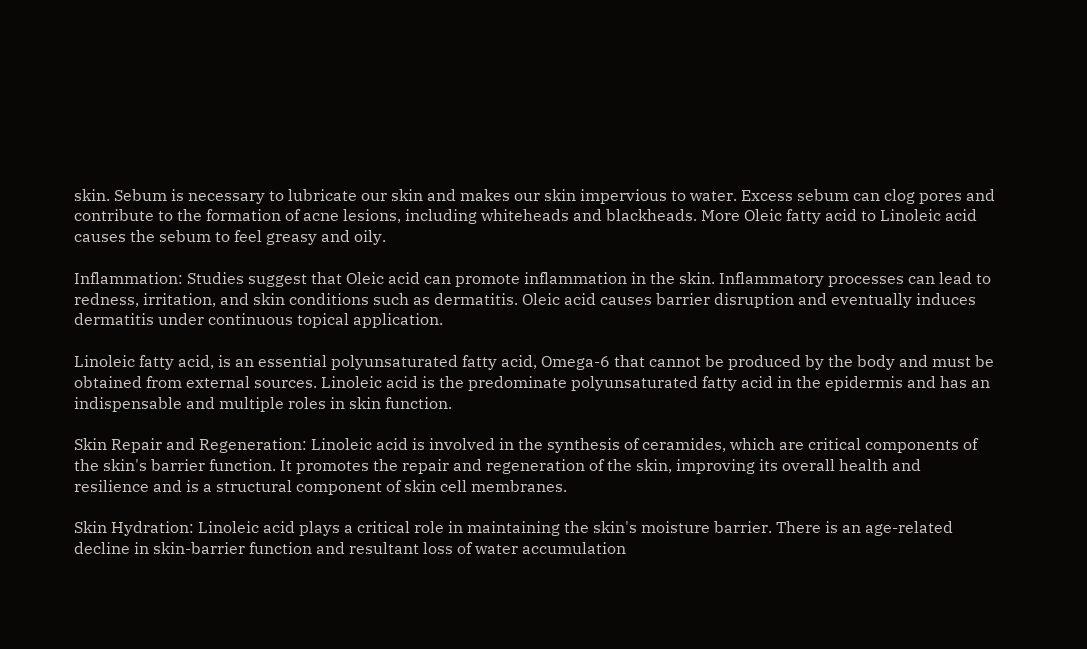skin. Sebum is necessary to lubricate our skin and makes our skin impervious to water. Excess sebum can clog pores and contribute to the formation of acne lesions, including whiteheads and blackheads. More Oleic fatty acid to Linoleic acid causes the sebum to feel greasy and oily.

Inflammation: Studies suggest that Oleic acid can promote inflammation in the skin. Inflammatory processes can lead to redness, irritation, and skin conditions such as dermatitis. Oleic acid causes barrier disruption and eventually induces dermatitis under continuous topical application.

Linoleic fatty acid, is an essential polyunsaturated fatty acid, Omega-6 that cannot be produced by the body and must be obtained from external sources. Linoleic acid is the predominate polyunsaturated fatty acid in the epidermis and has an indispensable and multiple roles in skin function.

Skin Repair and Regeneration: Linoleic acid is involved in the synthesis of ceramides, which are critical components of the skin's barrier function. It promotes the repair and regeneration of the skin, improving its overall health and resilience and is a structural component of skin cell membranes.

Skin Hydration: Linoleic acid plays a critical role in maintaining the skin's moisture barrier. There is an age-related decline in skin-barrier function and resultant loss of water accumulation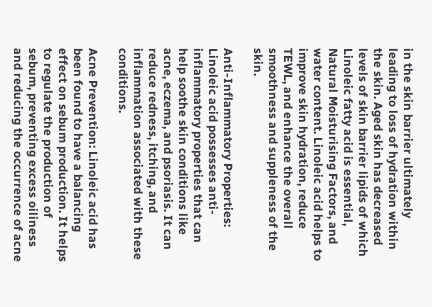in the skin barrier ultimately leading to loss of hydration within the skin. Aged skin has decreased levels of skin barrier lipids of which Linoleic fatty acid is essential, Natural Moisturising Factors, and water content. Linoleic acid helps to improve skin hydration, reduce TEWL, and enhance the overall smoothness and suppleness of the skin.

Anti-Inflammatory Properties: Linoleic acid possesses anti-inflammatory properties that can help soothe skin conditions like acne, eczema, and psoriasis. It can reduce redness, itching, and inflammation associated with these conditions.

Acne Prevention: Linoleic acid has been found to have a balancing effect on sebum production. It helps to regulate the production of sebum, preventing excess oiliness and reducing the occurrence of acne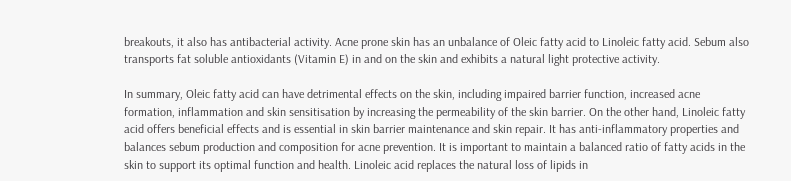breakouts, it also has antibacterial activity. Acne prone skin has an unbalance of Oleic fatty acid to Linoleic fatty acid. Sebum also transports fat soluble antioxidants (Vitamin E) in and on the skin and exhibits a natural light protective activity.

In summary, Oleic fatty acid can have detrimental effects on the skin, including impaired barrier function, increased acne formation, inflammation and skin sensitisation by increasing the permeability of the skin barrier. On the other hand, Linoleic fatty acid offers beneficial effects and is essential in skin barrier maintenance and skin repair. It has anti-inflammatory properties and balances sebum production and composition for acne prevention. It is important to maintain a balanced ratio of fatty acids in the skin to support its optimal function and health. Linoleic acid replaces the natural loss of lipids in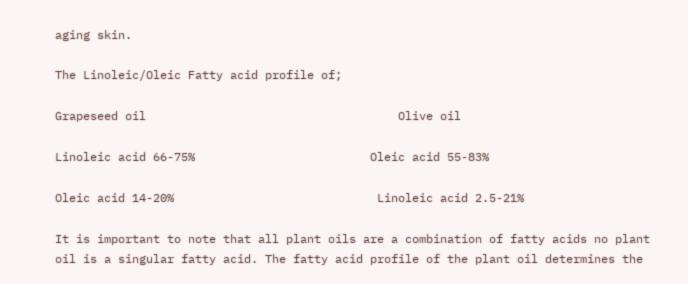aging skin.

The Linoleic/Oleic Fatty acid profile of;

Grapeseed oil                                    Olive oil

Linoleic acid 66-75%                         Oleic acid 55-83%

Oleic acid 14-20%                             Linoleic acid 2.5-21%

It is important to note that all plant oils are a combination of fatty acids no plant oil is a singular fatty acid. The fatty acid profile of the plant oil determines the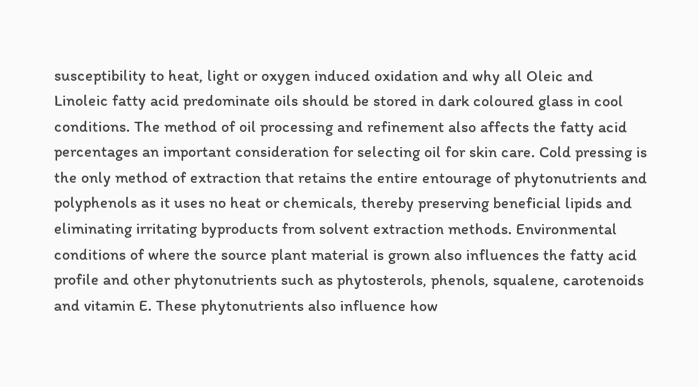susceptibility to heat, light or oxygen induced oxidation and why all Oleic and Linoleic fatty acid predominate oils should be stored in dark coloured glass in cool conditions. The method of oil processing and refinement also affects the fatty acid percentages an important consideration for selecting oil for skin care. Cold pressing is the only method of extraction that retains the entire entourage of phytonutrients and polyphenols as it uses no heat or chemicals, thereby preserving beneficial lipids and eliminating irritating byproducts from solvent extraction methods. Environmental conditions of where the source plant material is grown also influences the fatty acid profile and other phytonutrients such as phytosterols, phenols, squalene, carotenoids and vitamin E. These phytonutrients also influence how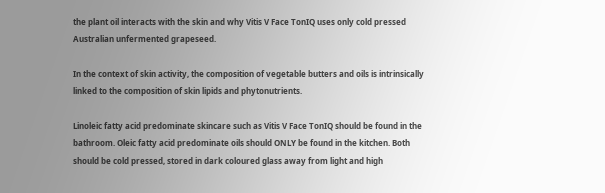the plant oil interacts with the skin and why Vitis V Face TonIQ uses only cold pressed Australian unfermented grapeseed.

In the context of skin activity, the composition of vegetable butters and oils is intrinsically linked to the composition of skin lipids and phytonutrients.

Linoleic fatty acid predominate skincare such as Vitis V Face TonIQ should be found in the bathroom. Oleic fatty acid predominate oils should ONLY be found in the kitchen. Both should be cold pressed, stored in dark coloured glass away from light and high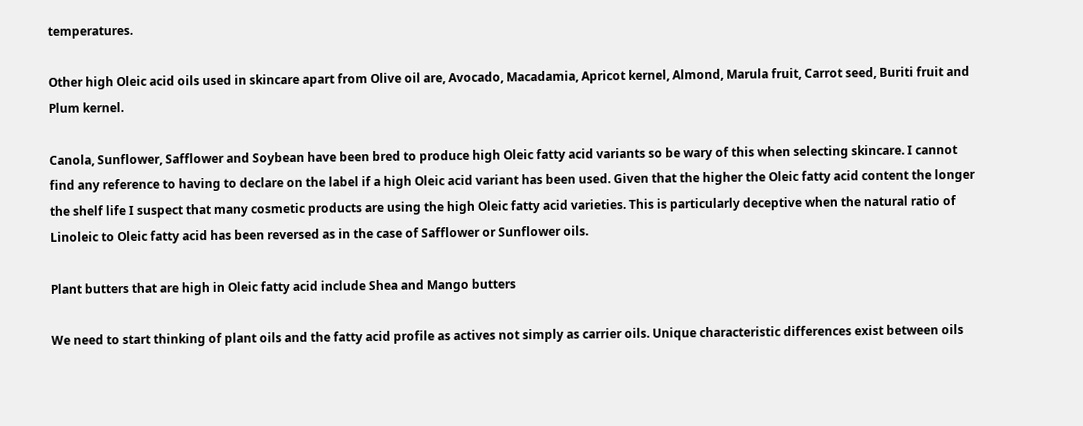temperatures.

Other high Oleic acid oils used in skincare apart from Olive oil are, Avocado, Macadamia, Apricot kernel, Almond, Marula fruit, Carrot seed, Buriti fruit and Plum kernel.

Canola, Sunflower, Safflower and Soybean have been bred to produce high Oleic fatty acid variants so be wary of this when selecting skincare. I cannot find any reference to having to declare on the label if a high Oleic acid variant has been used. Given that the higher the Oleic fatty acid content the longer the shelf life I suspect that many cosmetic products are using the high Oleic fatty acid varieties. This is particularly deceptive when the natural ratio of Linoleic to Oleic fatty acid has been reversed as in the case of Safflower or Sunflower oils.

Plant butters that are high in Oleic fatty acid include Shea and Mango butters

We need to start thinking of plant oils and the fatty acid profile as actives not simply as carrier oils. Unique characteristic differences exist between oils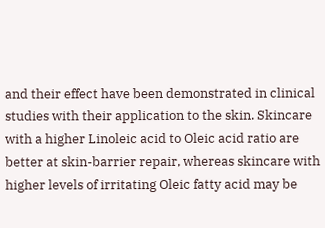and their effect have been demonstrated in clinical studies with their application to the skin. Skincare with a higher Linoleic acid to Oleic acid ratio are better at skin-barrier repair, whereas skincare with higher levels of irritating Oleic fatty acid may be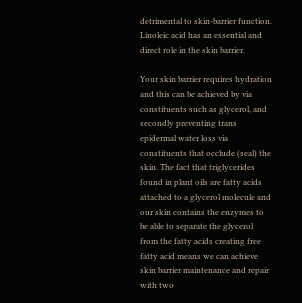detrimental to skin-barrier function. Linoleic acid has an essential and direct role in the skin barrier.

Your skin barrier requires hydration and this can be achieved by via constituents such as glycerol, and secondly preventing trans epidermal water loss via constituents that occlude (seal) the skin. The fact that triglycerides found in plant oils are fatty acids attached to a glycerol molecule and our skin contains the enzymes to be able to separate the glycerol from the fatty acids creating free fatty acid means we can achieve skin barrier maintenance and repair with two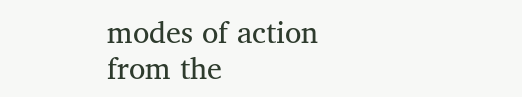modes of action from the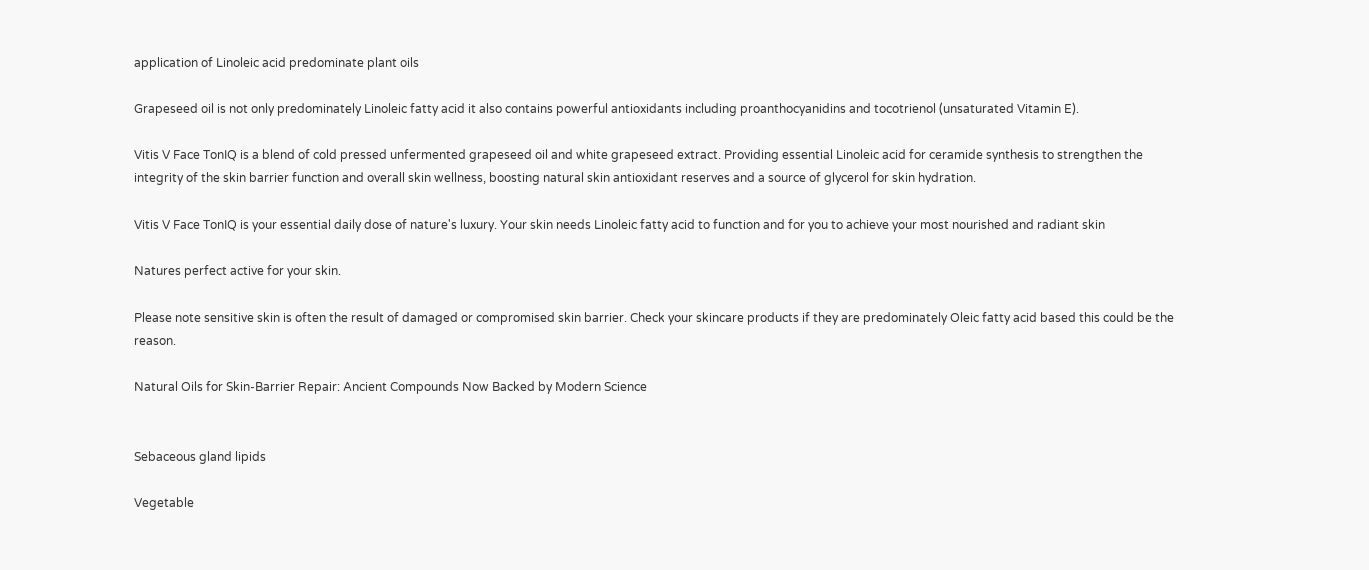application of Linoleic acid predominate plant oils

Grapeseed oil is not only predominately Linoleic fatty acid it also contains powerful antioxidants including proanthocyanidins and tocotrienol (unsaturated Vitamin E).

Vitis V Face TonIQ is a blend of cold pressed unfermented grapeseed oil and white grapeseed extract. Providing essential Linoleic acid for ceramide synthesis to strengthen the integrity of the skin barrier function and overall skin wellness, boosting natural skin antioxidant reserves and a source of glycerol for skin hydration.

Vitis V Face TonIQ is your essential daily dose of nature's luxury. Your skin needs Linoleic fatty acid to function and for you to achieve your most nourished and radiant skin

Natures perfect active for your skin.

Please note sensitive skin is often the result of damaged or compromised skin barrier. Check your skincare products if they are predominately Oleic fatty acid based this could be the reason.

Natural Oils for Skin-Barrier Repair: Ancient Compounds Now Backed by Modern Science


Sebaceous gland lipids

Vegetable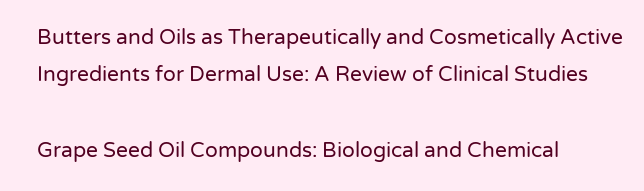Butters and Oils as Therapeutically and Cosmetically Active Ingredients for Dermal Use: A Review of Clinical Studies

Grape Seed Oil Compounds: Biological and Chemical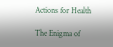Actions for Health

The Enigma of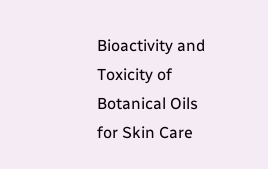Bioactivity and Toxicity of Botanical Oils for Skin Care